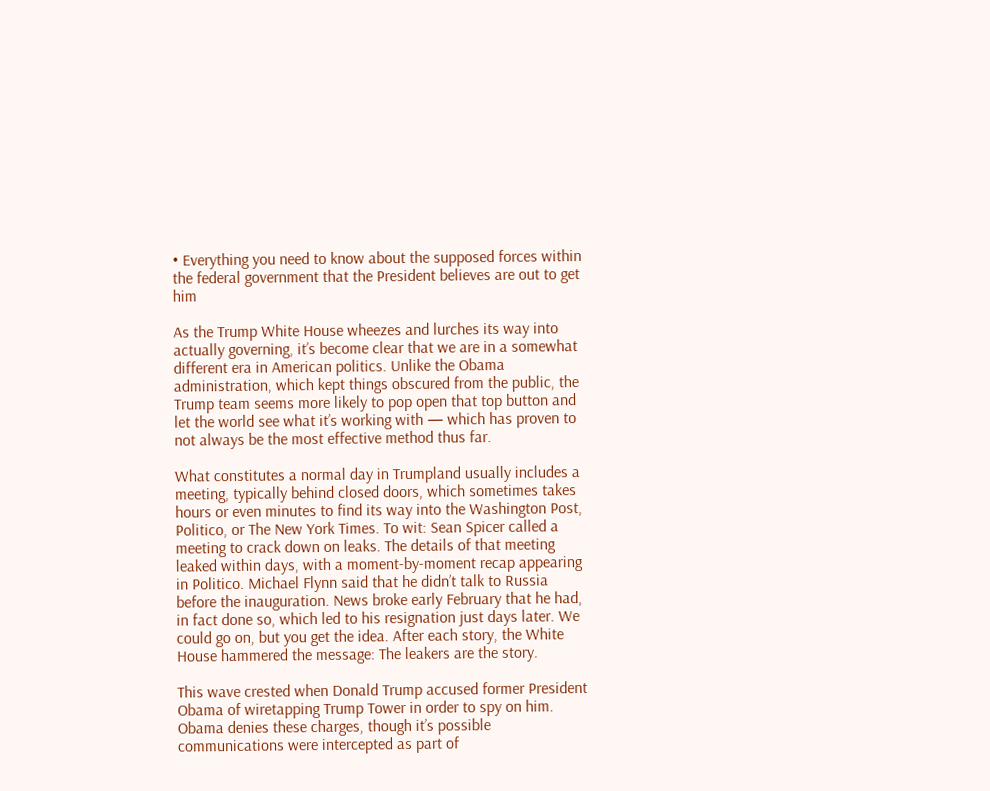• Everything you need to know about the supposed forces within the federal government that the President believes are out to get him

As the Trump White House wheezes and lurches its way into actually governing, it’s become clear that we are in a somewhat different era in American politics. Unlike the Obama administration, which kept things obscured from the public, the Trump team seems more likely to pop open that top button and let the world see what it’s working with — which has proven to not always be the most effective method thus far.

What constitutes a normal day in Trumpland usually includes a meeting, typically behind closed doors, which sometimes takes hours or even minutes to find its way into the Washington Post, Politico, or The New York Times. To wit: Sean Spicer called a meeting to crack down on leaks. The details of that meeting leaked within days, with a moment-by-moment recap appearing in Politico. Michael Flynn said that he didn’t talk to Russia before the inauguration. News broke early February that he had, in fact done so, which led to his resignation just days later. We could go on, but you get the idea. After each story, the White House hammered the message: The leakers are the story.

This wave crested when Donald Trump accused former President Obama of wiretapping Trump Tower in order to spy on him. Obama denies these charges, though it’s possible communications were intercepted as part of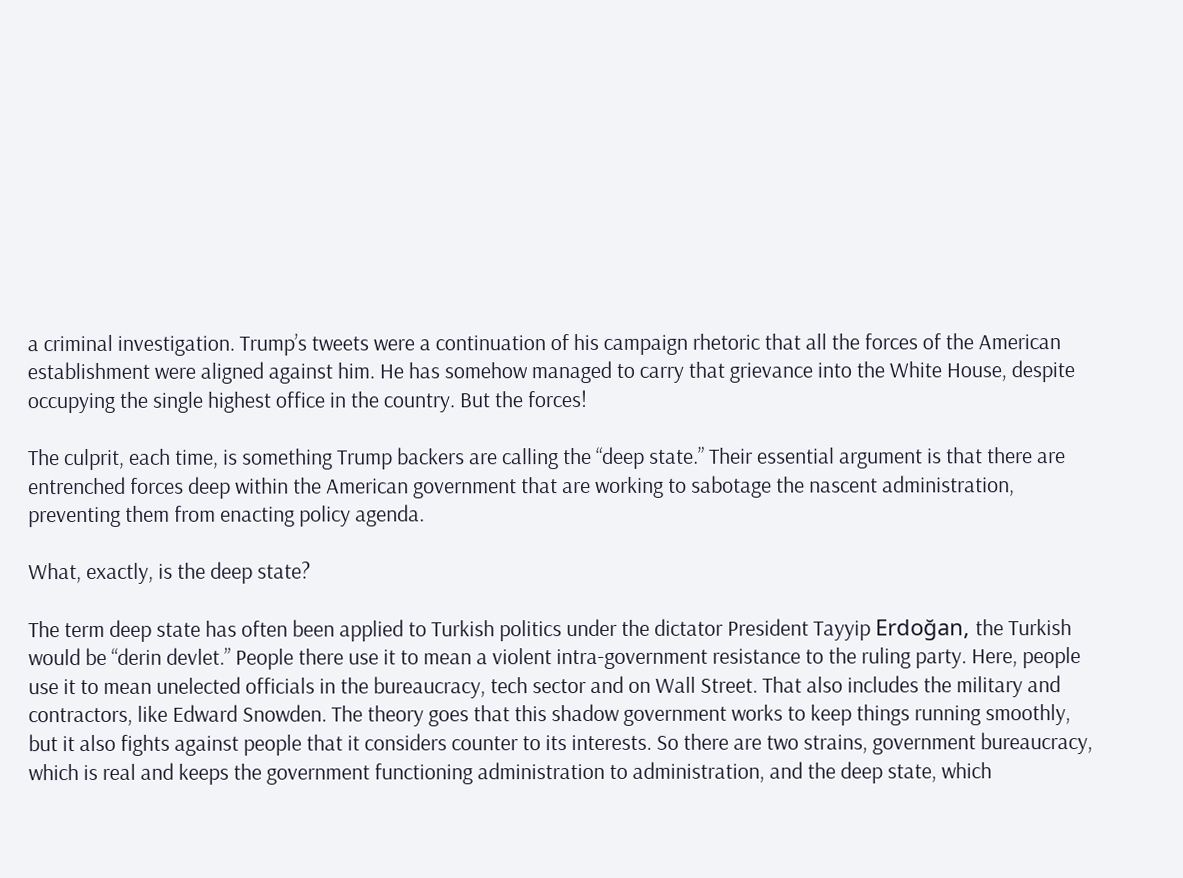a criminal investigation. Trump’s tweets were a continuation of his campaign rhetoric that all the forces of the American establishment were aligned against him. He has somehow managed to carry that grievance into the White House, despite occupying the single highest office in the country. But the forces!

The culprit, each time, is something Trump backers are calling the “deep state.” Their essential argument is that there are entrenched forces deep within the American government that are working to sabotage the nascent administration, preventing them from enacting policy agenda.

What, exactly, is the deep state?

The term deep state has often been applied to Turkish politics under the dictator President Tayyip Erdoğan, the Turkish would be “derin devlet.” People there use it to mean a violent intra-government resistance to the ruling party. Here, people use it to mean unelected officials in the bureaucracy, tech sector and on Wall Street. That also includes the military and contractors, like Edward Snowden. The theory goes that this shadow government works to keep things running smoothly, but it also fights against people that it considers counter to its interests. So there are two strains, government bureaucracy, which is real and keeps the government functioning administration to administration, and the deep state, which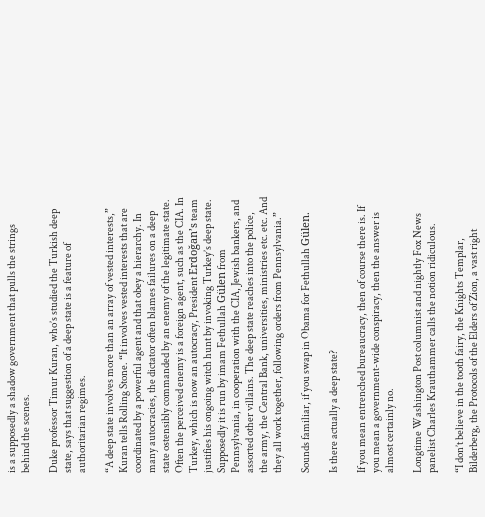is a supposedly a shadow government that pulls the strings behind the scenes.

Duke professor Timur Kuran, who’s studied the Turkish deep state, says that suggestion of a deep state is a feature of authoritarian regimes.

“A deep state involves more than an array of vested interests,” Kuran tells Rolling Stone. “It involves vested interests that are coordinated by a powerful agent and that obey a hierarchy. In many autocracies, the dictator often blames failures on a deep state ostensibly commanded by an enemy of the legitimate state. Often the perceived enemy is a foreign agent, such as the CIA. In Turkey, which is now an autocracy, President Erdoğan’s team justifies his ongoing witch hunt by invoking Turkey’s deep state. Supposedly it is run by imam Fethullah Gülen from Pennsylvania, in cooperation with the CIA, Jewish bankers, and assorted other villains. The deep state reaches into the police, the army, the Central Bank, universities, ministries etc. etc. And they all work together, following orders from Pennsylvania.”

Sounds familiar, if you swap in Obama for Fethullah Gülen.

Is there actually a deep state?

If you mean entrenched bureaucracy, then of course there is. If you mean a government-wide conspiracy, then the answer is almost certainly no.

Longtime Washington Post columnist and nightly Fox News panelist Charles Krauthammer calls the notion ridiculous.

“I don’t believe in the tooth fairy, the Knights Templar, Bilderberg, the Protocols of the Elders of Zion, a vast right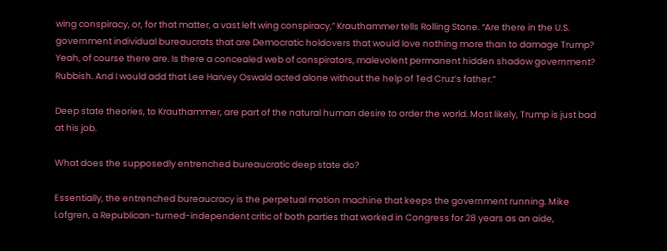wing conspiracy, or, for that matter, a vast left wing conspiracy,” Krauthammer tells Rolling Stone. “Are there in the U.S. government individual bureaucrats that are Democratic holdovers that would love nothing more than to damage Trump? Yeah, of course there are. Is there a concealed web of conspirators, malevolent permanent hidden shadow government? Rubbish. And I would add that Lee Harvey Oswald acted alone without the help of Ted Cruz’s father.”

Deep state theories, to Krauthammer, are part of the natural human desire to order the world. Most likely, Trump is just bad at his job.

What does the supposedly entrenched bureaucratic deep state do?

Essentially, the entrenched bureaucracy is the perpetual motion machine that keeps the government running. Mike Lofgren, a Republican-turned-independent critic of both parties that worked in Congress for 28 years as an aide,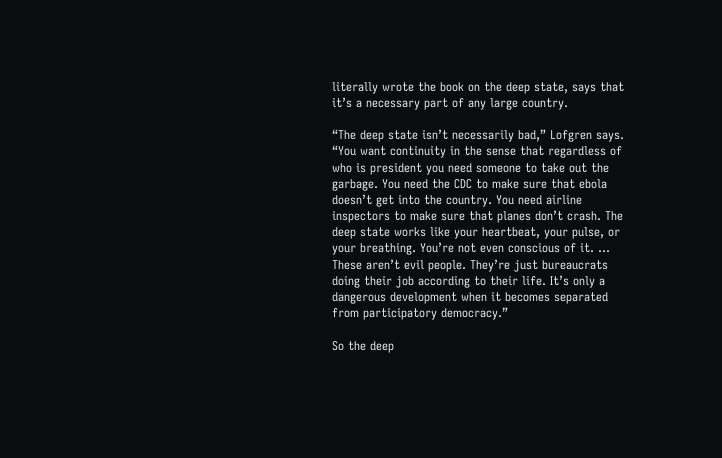literally wrote the book on the deep state, says that it’s a necessary part of any large country.

“The deep state isn’t necessarily bad,” Lofgren says. “You want continuity in the sense that regardless of who is president you need someone to take out the garbage. You need the CDC to make sure that ebola doesn’t get into the country. You need airline inspectors to make sure that planes don’t crash. The deep state works like your heartbeat, your pulse, or your breathing. You’re not even conscious of it. … These aren’t evil people. They’re just bureaucrats doing their job according to their life. It’s only a dangerous development when it becomes separated from participatory democracy.”

So the deep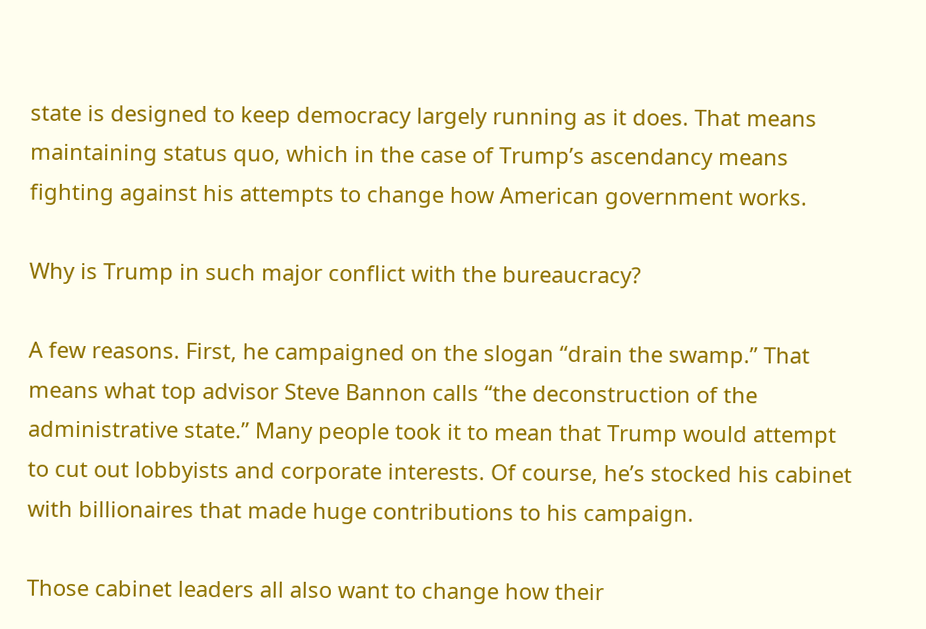state is designed to keep democracy largely running as it does. That means maintaining status quo, which in the case of Trump’s ascendancy means fighting against his attempts to change how American government works.

Why is Trump in such major conflict with the bureaucracy?

A few reasons. First, he campaigned on the slogan “drain the swamp.” That means what top advisor Steve Bannon calls “the deconstruction of the administrative state.” Many people took it to mean that Trump would attempt to cut out lobbyists and corporate interests. Of course, he’s stocked his cabinet with billionaires that made huge contributions to his campaign.

Those cabinet leaders all also want to change how their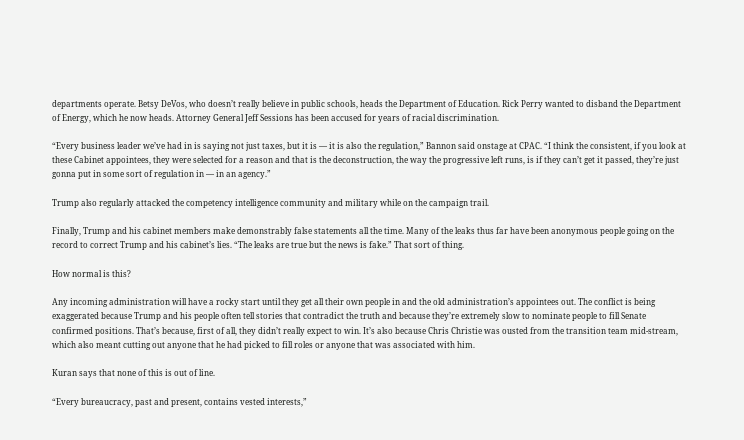departments operate. Betsy DeVos, who doesn’t really believe in public schools, heads the Department of Education. Rick Perry wanted to disband the Department of Energy, which he now heads. Attorney General Jeff Sessions has been accused for years of racial discrimination.

“Every business leader we’ve had in is saying not just taxes, but it is — it is also the regulation,” Bannon said onstage at CPAC. “I think the consistent, if you look at these Cabinet appointees, they were selected for a reason and that is the deconstruction, the way the progressive left runs, is if they can’t get it passed, they’re just gonna put in some sort of regulation in — in an agency.”

Trump also regularly attacked the competency intelligence community and military while on the campaign trail.

Finally, Trump and his cabinet members make demonstrably false statements all the time. Many of the leaks thus far have been anonymous people going on the record to correct Trump and his cabinet’s lies. “The leaks are true but the news is fake.” That sort of thing.

How normal is this?

Any incoming administration will have a rocky start until they get all their own people in and the old administration’s appointees out. The conflict is being exaggerated because Trump and his people often tell stories that contradict the truth and because they’re extremely slow to nominate people to fill Senate confirmed positions. That’s because, first of all, they didn’t really expect to win. It’s also because Chris Christie was ousted from the transition team mid-stream, which also meant cutting out anyone that he had picked to fill roles or anyone that was associated with him.

Kuran says that none of this is out of line.

“Every bureaucracy, past and present, contains vested interests,”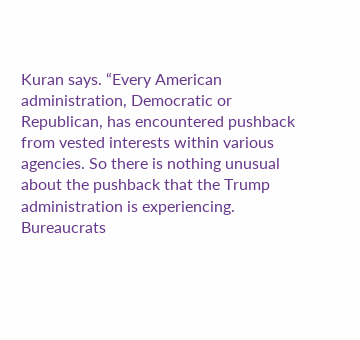Kuran says. “Every American administration, Democratic or Republican, has encountered pushback from vested interests within various agencies. So there is nothing unusual about the pushback that the Trump administration is experiencing. Bureaucrats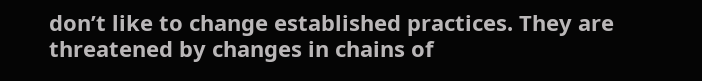don’t like to change established practices. They are threatened by changes in chains of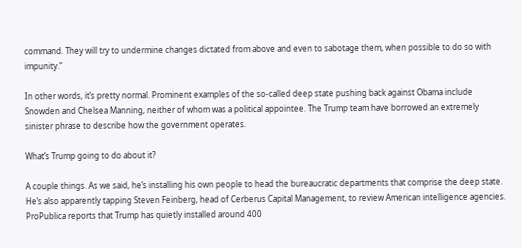command. They will try to undermine changes dictated from above and even to sabotage them, when possible to do so with impunity.”

In other words, it’s pretty normal. Prominent examples of the so-called deep state pushing back against Obama include Snowden and Chelsea Manning, neither of whom was a political appointee. The Trump team have borrowed an extremely sinister phrase to describe how the government operates.

What’s Trump going to do about it?

A couple things. As we said, he’s installing his own people to head the bureaucratic departments that comprise the deep state. He’s also apparently tapping Steven Feinberg, head of Cerberus Capital Management, to review American intelligence agencies. ProPublica reports that Trump has quietly installed around 400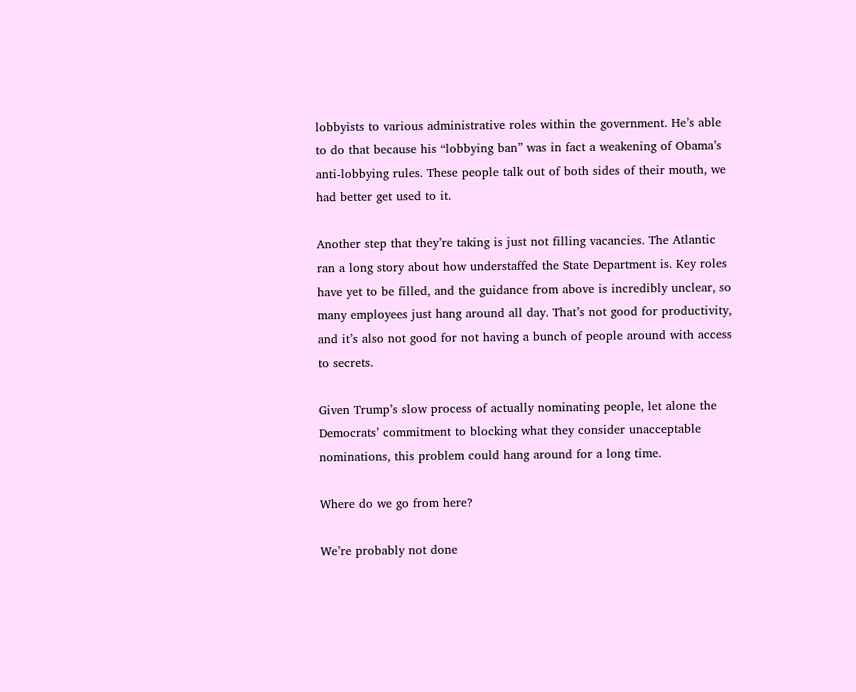lobbyists to various administrative roles within the government. He’s able to do that because his “lobbying ban” was in fact a weakening of Obama’s anti-lobbying rules. These people talk out of both sides of their mouth, we had better get used to it.

Another step that they’re taking is just not filling vacancies. The Atlantic ran a long story about how understaffed the State Department is. Key roles have yet to be filled, and the guidance from above is incredibly unclear, so many employees just hang around all day. That’s not good for productivity, and it’s also not good for not having a bunch of people around with access to secrets.

Given Trump’s slow process of actually nominating people, let alone the Democrats’ commitment to blocking what they consider unacceptable nominations, this problem could hang around for a long time.

Where do we go from here?

We’re probably not done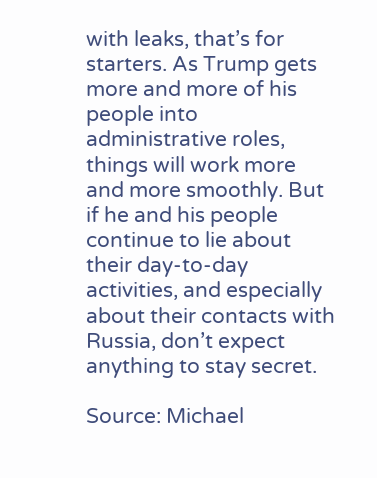with leaks, that’s for starters. As Trump gets more and more of his people into administrative roles, things will work more and more smoothly. But if he and his people continue to lie about their day-to-day activities, and especially about their contacts with Russia, don’t expect anything to stay secret.

Source: Michael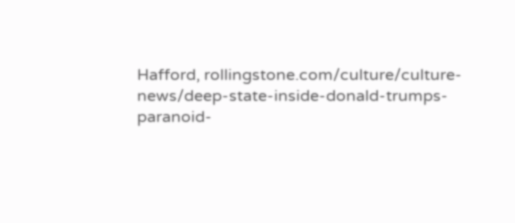Hafford, rollingstone.com/culture/culture-news/deep-state-inside-donald-trumps-paranoid-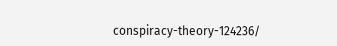conspiracy-theory-124236/